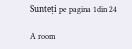Sunteți pe pagina 1din 24

A room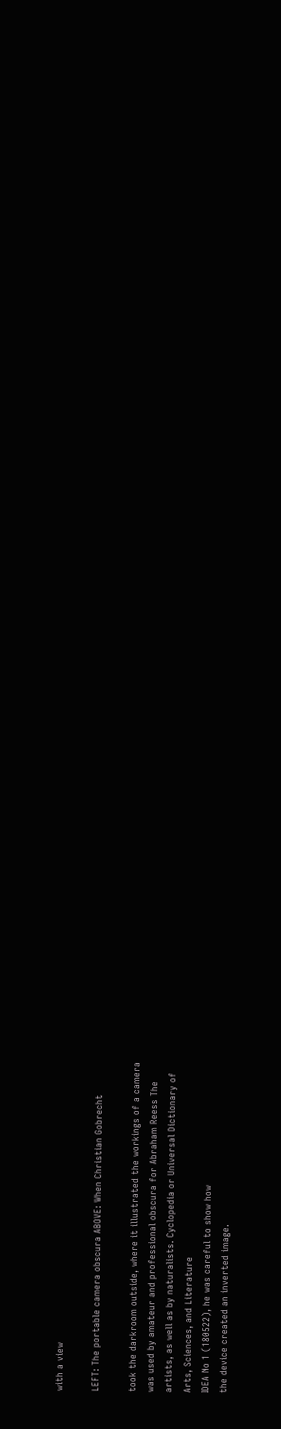with a view

LEFT: The portable camera obscura ABOVE: When Christian Gobrecht

took the darkroom outside, where it illustrated the workings of a camera
was used by amateur and professional obscura for Abraham Reess The
artists, as well as by naturalists. Cyclopedia or Universal Dictionary of
Arts, Sciences, and Literature
IDEA No 1 (180522), he was careful to show how
the device created an inverted image.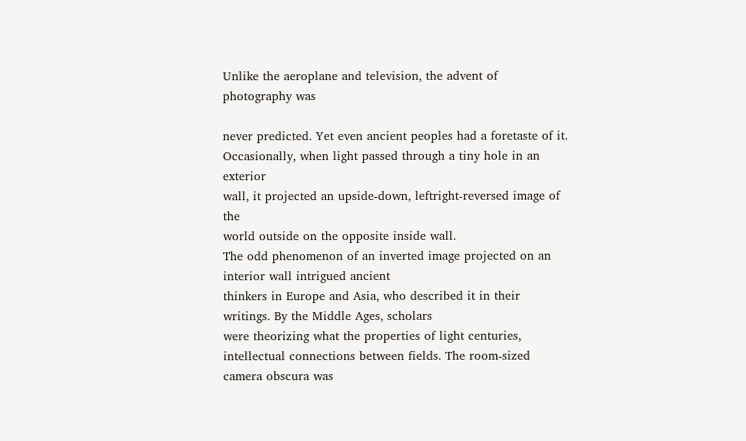Unlike the aeroplane and television, the advent of photography was

never predicted. Yet even ancient peoples had a foretaste of it.
Occasionally, when light passed through a tiny hole in an exterior
wall, it projected an upside-down, leftright-reversed image of the
world outside on the opposite inside wall.
The odd phenomenon of an inverted image projected on an interior wall intrigued ancient
thinkers in Europe and Asia, who described it in their writings. By the Middle Ages, scholars
were theorizing what the properties of light centuries, intellectual connections between fields. The room-sized camera obscura was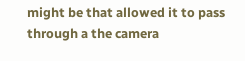might be that allowed it to pass through a the camera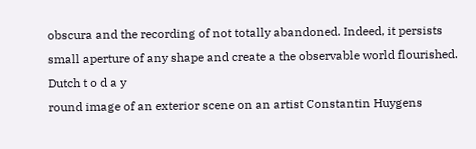obscura and the recording of not totally abandoned. Indeed, it persists
small aperture of any shape and create a the observable world flourished. Dutch t o d a y
round image of an exterior scene on an artist Constantin Huygens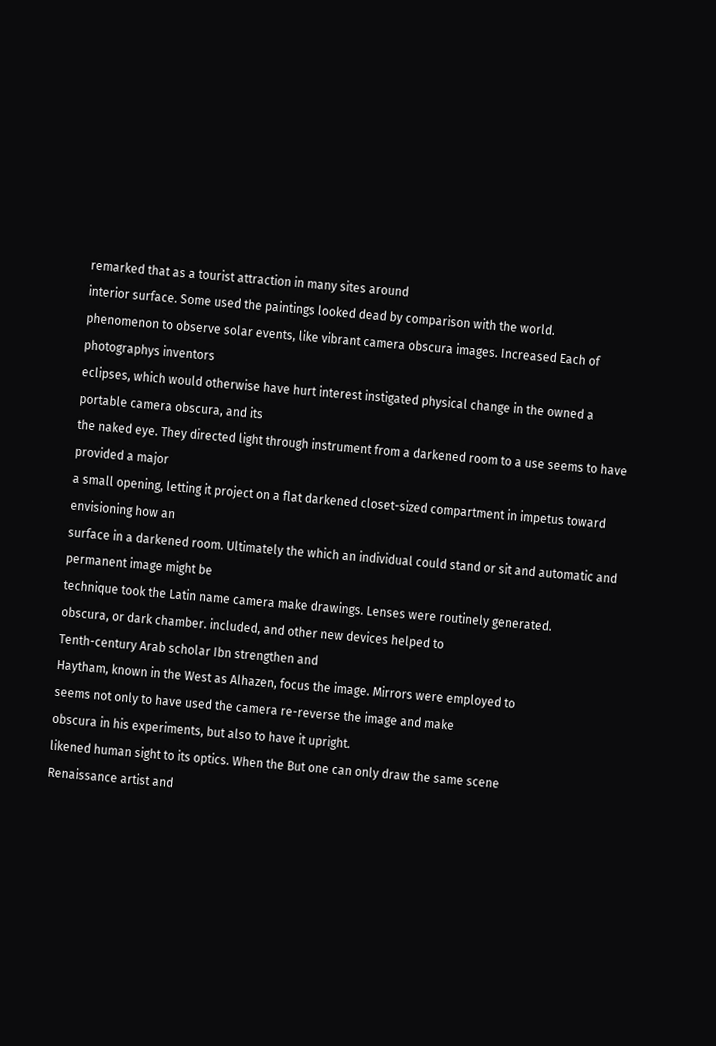remarked that as a tourist attraction in many sites around
interior surface. Some used the paintings looked dead by comparison with the world.
phenomenon to observe solar events, like vibrant camera obscura images. Increased Each of photographys inventors
eclipses, which would otherwise have hurt interest instigated physical change in the owned a portable camera obscura, and its
the naked eye. They directed light through instrument from a darkened room to a use seems to have provided a major
a small opening, letting it project on a flat darkened closet-sized compartment in impetus toward envisioning how an
surface in a darkened room. Ultimately the which an individual could stand or sit and automatic and permanent image might be
technique took the Latin name camera make drawings. Lenses were routinely generated.
obscura, or dark chamber. included, and other new devices helped to
Tenth-century Arab scholar Ibn strengthen and
Haytham, known in the West as Alhazen, focus the image. Mirrors were employed to
seems not only to have used the camera re-reverse the image and make
obscura in his experiments, but also to have it upright.
likened human sight to its optics. When the But one can only draw the same scene
Renaissance artist and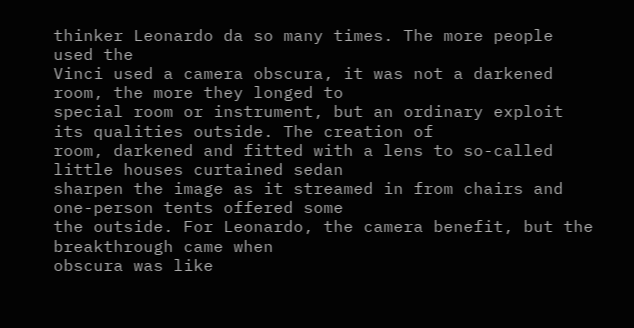thinker Leonardo da so many times. The more people used the
Vinci used a camera obscura, it was not a darkened room, the more they longed to
special room or instrument, but an ordinary exploit its qualities outside. The creation of
room, darkened and fitted with a lens to so-called little houses curtained sedan
sharpen the image as it streamed in from chairs and one-person tents offered some
the outside. For Leonardo, the camera benefit, but the breakthrough came when
obscura was like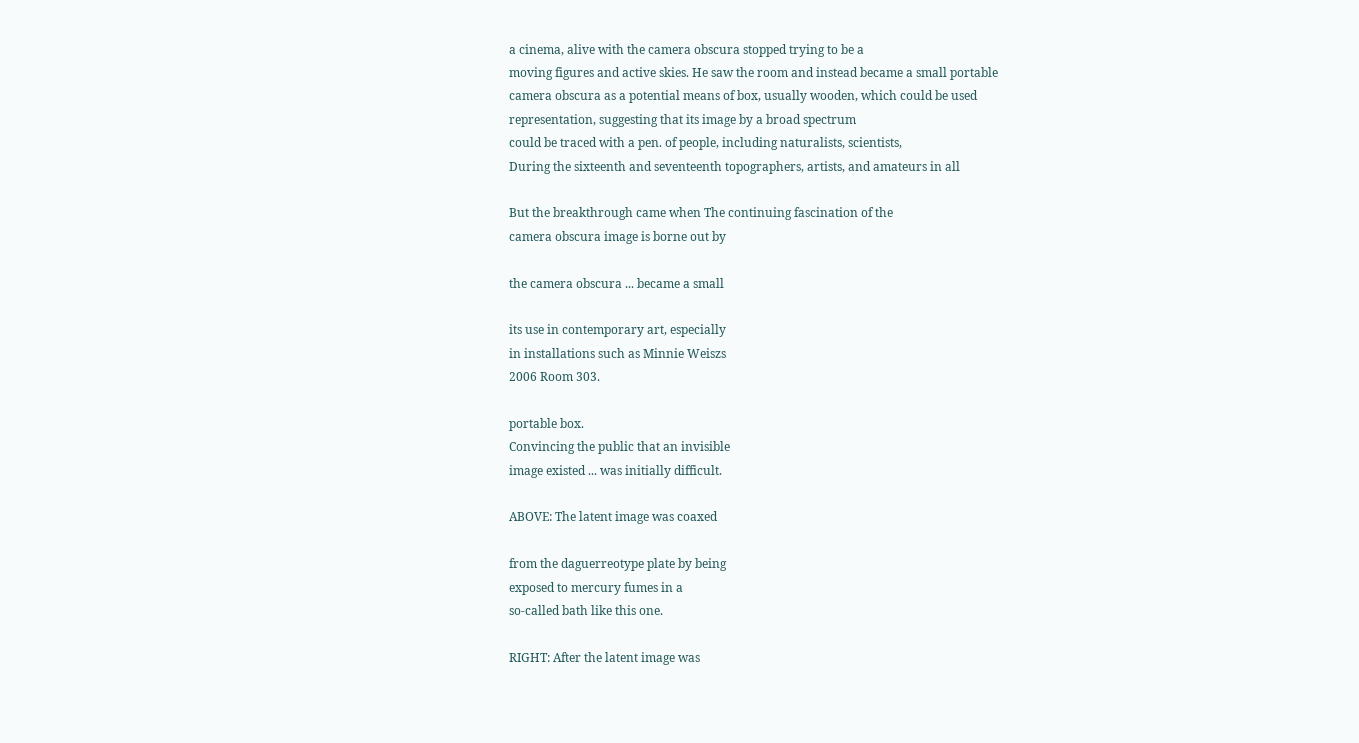a cinema, alive with the camera obscura stopped trying to be a
moving figures and active skies. He saw the room and instead became a small portable
camera obscura as a potential means of box, usually wooden, which could be used
representation, suggesting that its image by a broad spectrum
could be traced with a pen. of people, including naturalists, scientists,
During the sixteenth and seventeenth topographers, artists, and amateurs in all

But the breakthrough came when The continuing fascination of the
camera obscura image is borne out by

the camera obscura ... became a small

its use in contemporary art, especially
in installations such as Minnie Weiszs
2006 Room 303.

portable box.
Convincing the public that an invisible
image existed ... was initially difficult.

ABOVE: The latent image was coaxed

from the daguerreotype plate by being
exposed to mercury fumes in a
so-called bath like this one.

RIGHT: After the latent image was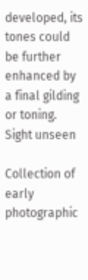developed, its tones could be further
enhanced by a final gilding or toning.
Sight unseen

Collection of early photographic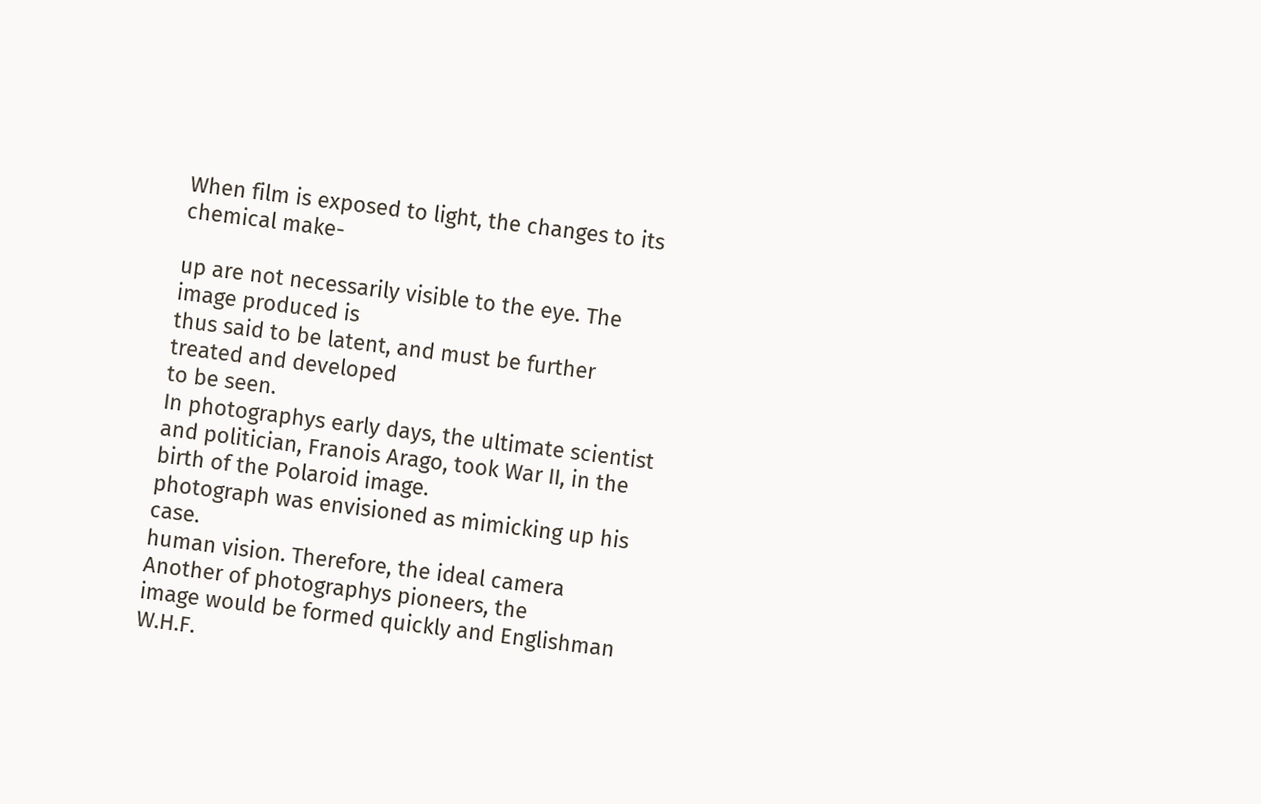When film is exposed to light, the changes to its chemical make-

up are not necessarily visible to the eye. The image produced is
thus said to be latent, and must be further treated and developed
to be seen.
In photographys early days, the ultimate scientist and politician, Franois Arago, took War II, in the birth of the Polaroid image.
photograph was envisioned as mimicking up his case.
human vision. Therefore, the ideal camera Another of photographys pioneers, the
image would be formed quickly and Englishman W.H.F.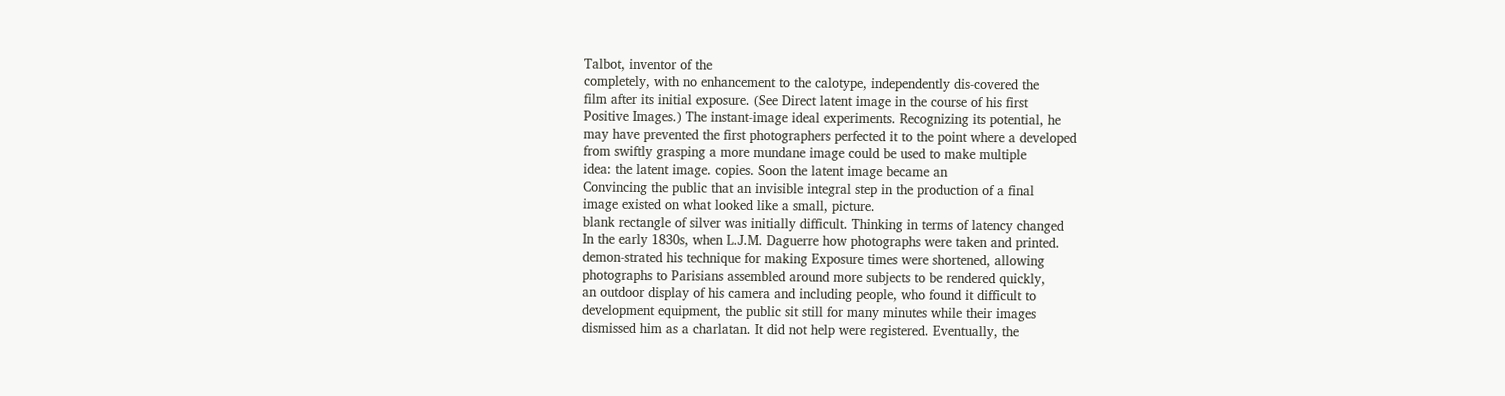Talbot, inventor of the
completely, with no enhancement to the calotype, independently dis-covered the
film after its initial exposure. (See Direct latent image in the course of his first
Positive Images.) The instant-image ideal experiments. Recognizing its potential, he
may have prevented the first photographers perfected it to the point where a developed
from swiftly grasping a more mundane image could be used to make multiple
idea: the latent image. copies. Soon the latent image became an
Convincing the public that an invisible integral step in the production of a final
image existed on what looked like a small, picture.
blank rectangle of silver was initially difficult. Thinking in terms of latency changed
In the early 1830s, when L.J.M. Daguerre how photographs were taken and printed.
demon-strated his technique for making Exposure times were shortened, allowing
photographs to Parisians assembled around more subjects to be rendered quickly,
an outdoor display of his camera and including people, who found it difficult to
development equipment, the public sit still for many minutes while their images
dismissed him as a charlatan. It did not help were registered. Eventually, the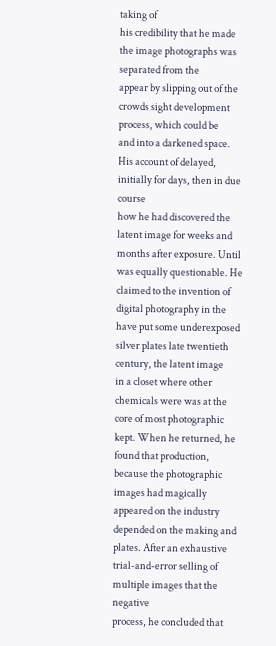taking of
his credibility that he made the image photographs was separated from the
appear by slipping out of the crowds sight development process, which could be
and into a darkened space. His account of delayed, initially for days, then in due course
how he had discovered the latent image for weeks and months after exposure. Until
was equally questionable. He claimed to the invention of digital photography in the
have put some underexposed silver plates late twentieth century, the latent image
in a closet where other chemicals were was at the core of most photographic
kept. When he returned, he found that production, because the photographic
images had magically appeared on the industry depended on the making and
plates. After an exhaustive trial-and-error selling of multiple images that the negative
process, he concluded that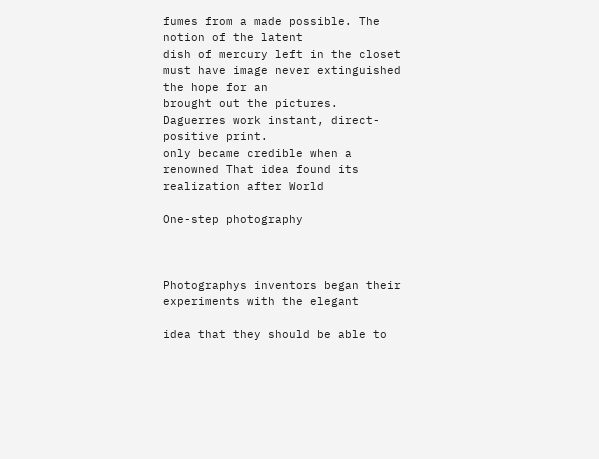fumes from a made possible. The notion of the latent
dish of mercury left in the closet must have image never extinguished the hope for an
brought out the pictures. Daguerres work instant, direct-positive print.
only became credible when a renowned That idea found its realization after World

One-step photography



Photographys inventors began their experiments with the elegant

idea that they should be able to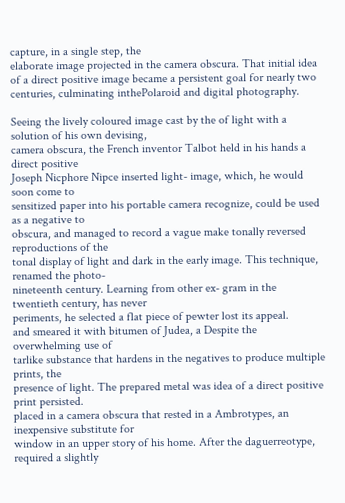capture, in a single step, the
elaborate image projected in the camera obscura. That initial idea
of a direct positive image became a persistent goal for nearly two
centuries, culminating inthePolaroid and digital photography.

Seeing the lively coloured image cast by the of light with a solution of his own devising,
camera obscura, the French inventor Talbot held in his hands a direct positive
Joseph Nicphore Nipce inserted light- image, which, he would soon come to
sensitized paper into his portable camera recognize, could be used as a negative to
obscura, and managed to record a vague make tonally reversed reproductions of the
tonal display of light and dark in the early image. This technique, renamed the photo-
nineteenth century. Learning from other ex- gram in the twentieth century, has never
periments, he selected a flat piece of pewter lost its appeal.
and smeared it with bitumen of Judea, a Despite the overwhelming use of
tarlike substance that hardens in the negatives to produce multiple prints, the
presence of light. The prepared metal was idea of a direct positive print persisted.
placed in a camera obscura that rested in a Ambrotypes, an inexpensive substitute for
window in an upper story of his home. After the daguerreotype, required a slightly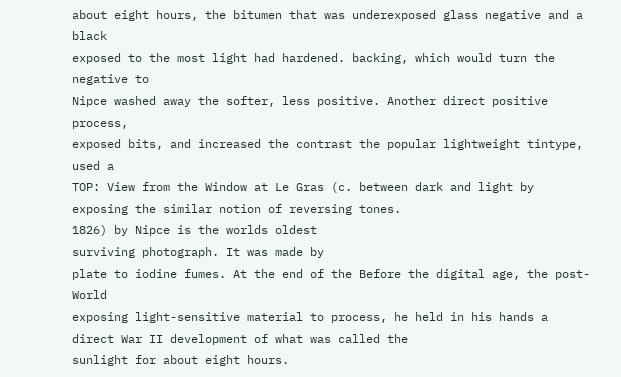about eight hours, the bitumen that was underexposed glass negative and a black
exposed to the most light had hardened. backing, which would turn the negative to
Nipce washed away the softer, less positive. Another direct positive process,
exposed bits, and increased the contrast the popular lightweight tintype, used a
TOP: View from the Window at Le Gras (c. between dark and light by exposing the similar notion of reversing tones.
1826) by Nipce is the worlds oldest
surviving photograph. It was made by
plate to iodine fumes. At the end of the Before the digital age, the post-World
exposing light-sensitive material to process, he held in his hands a direct War II development of what was called the
sunlight for about eight hours.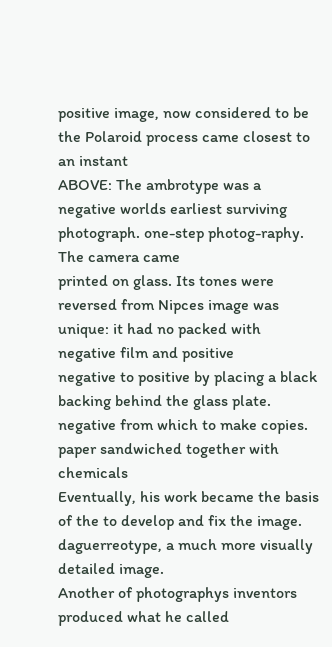positive image, now considered to be the Polaroid process came closest to an instant
ABOVE: The ambrotype was a negative worlds earliest surviving photograph. one-step photog-raphy. The camera came
printed on glass. Its tones were reversed from Nipces image was unique: it had no packed with negative film and positive
negative to positive by placing a black
backing behind the glass plate. negative from which to make copies. paper sandwiched together with chemicals
Eventually, his work became the basis of the to develop and fix the image.
daguerreotype, a much more visually
detailed image.
Another of photographys inventors
produced what he called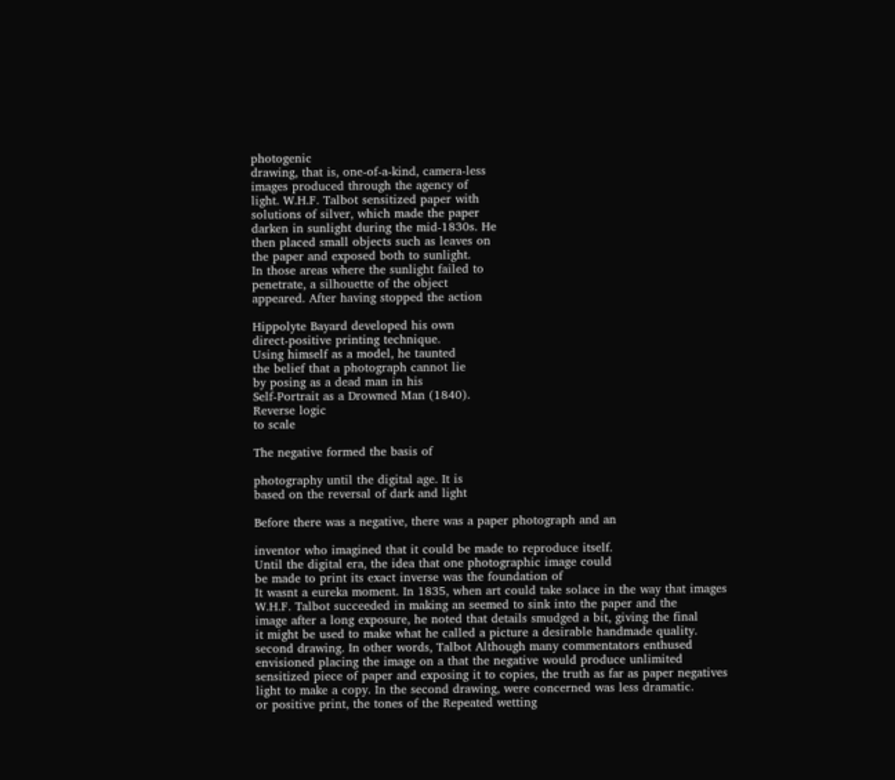photogenic
drawing, that is, one-of-a-kind, camera-less
images produced through the agency of
light. W.H.F. Talbot sensitized paper with
solutions of silver, which made the paper
darken in sunlight during the mid-1830s. He
then placed small objects such as leaves on
the paper and exposed both to sunlight.
In those areas where the sunlight failed to
penetrate, a silhouette of the object
appeared. After having stopped the action

Hippolyte Bayard developed his own
direct-positive printing technique.
Using himself as a model, he taunted
the belief that a photograph cannot lie
by posing as a dead man in his
Self-Portrait as a Drowned Man (1840).
Reverse logic
to scale

The negative formed the basis of

photography until the digital age. It is
based on the reversal of dark and light

Before there was a negative, there was a paper photograph and an

inventor who imagined that it could be made to reproduce itself.
Until the digital era, the idea that one photographic image could
be made to print its exact inverse was the foundation of
It wasnt a eureka moment. In 1835, when art could take solace in the way that images
W.H.F. Talbot succeeded in making an seemed to sink into the paper and the
image after a long exposure, he noted that details smudged a bit, giving the final
it might be used to make what he called a picture a desirable handmade quality.
second drawing. In other words, Talbot Although many commentators enthused
envisioned placing the image on a that the negative would produce unlimited
sensitized piece of paper and exposing it to copies, the truth as far as paper negatives
light to make a copy. In the second drawing, were concerned was less dramatic.
or positive print, the tones of the Repeated wetting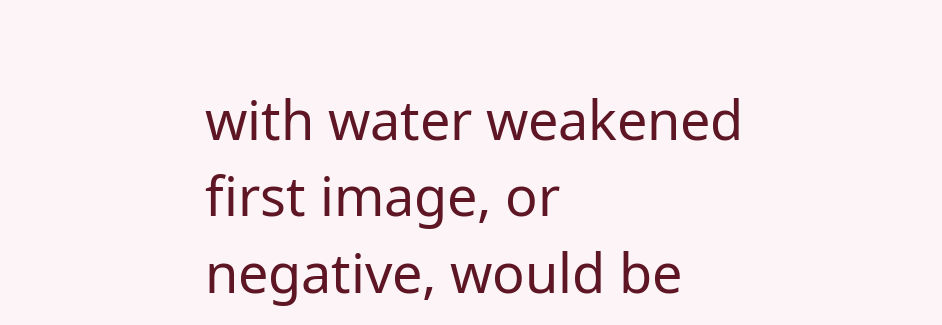with water weakened
first image, or negative, would be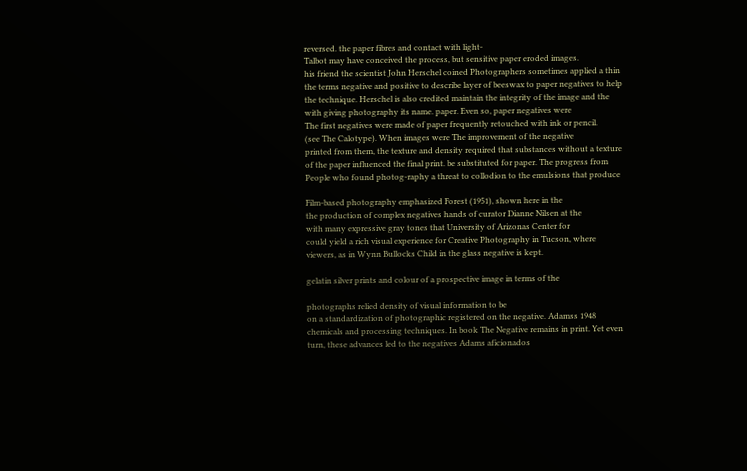reversed. the paper fibres and contact with light-
Talbot may have conceived the process, but sensitive paper eroded images.
his friend the scientist John Herschel coined Photographers sometimes applied a thin
the terms negative and positive to describe layer of beeswax to paper negatives to help
the technique. Herschel is also credited maintain the integrity of the image and the
with giving photography its name. paper. Even so, paper negatives were
The first negatives were made of paper frequently retouched with ink or pencil.
(see The Calotype). When images were The improvement of the negative
printed from them, the texture and density required that substances without a texture
of the paper influenced the final print. be substituted for paper. The progress from
People who found photog-raphy a threat to collodion to the emulsions that produce

Film-based photography emphasized Forest (1951), shown here in the
the production of complex negatives hands of curator Dianne Nilsen at the
with many expressive gray tones that University of Arizonas Center for
could yield a rich visual experience for Creative Photography in Tucson, where
viewers, as in Wynn Bullocks Child in the glass negative is kept.

gelatin silver prints and colour of a prospective image in terms of the

photographs relied density of visual information to be
on a standardization of photographic registered on the negative. Adamss 1948
chemicals and processing techniques. In book The Negative remains in print. Yet even
turn, these advances led to the negatives Adams aficionados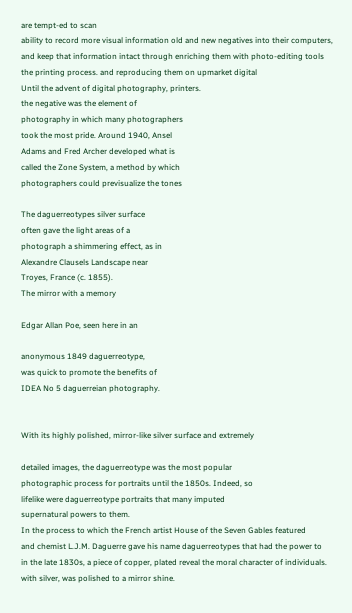are tempt-ed to scan
ability to record more visual information old and new negatives into their computers,
and keep that information intact through enriching them with photo-editing tools
the printing process. and reproducing them on upmarket digital
Until the advent of digital photography, printers.
the negative was the element of
photography in which many photographers
took the most pride. Around 1940, Ansel
Adams and Fred Archer developed what is
called the Zone System, a method by which
photographers could previsualize the tones

The daguerreotypes silver surface
often gave the light areas of a
photograph a shimmering effect, as in
Alexandre Clausels Landscape near
Troyes, France (c. 1855).
The mirror with a memory

Edgar Allan Poe, seen here in an

anonymous 1849 daguerreotype,
was quick to promote the benefits of
IDEA No 5 daguerreian photography.


With its highly polished, mirror-like silver surface and extremely

detailed images, the daguerreotype was the most popular
photographic process for portraits until the 1850s. Indeed, so
lifelike were daguerreotype portraits that many imputed
supernatural powers to them.
In the process to which the French artist House of the Seven Gables featured
and chemist L.J.M. Daguerre gave his name daguerreotypes that had the power to
in the late 1830s, a piece of copper, plated reveal the moral character of individuals.
with silver, was polished to a mirror shine.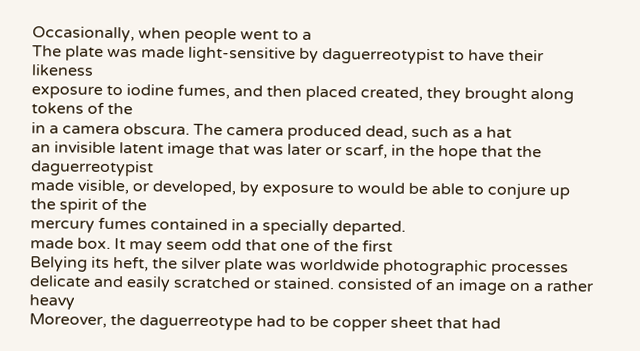Occasionally, when people went to a
The plate was made light-sensitive by daguerreotypist to have their likeness
exposure to iodine fumes, and then placed created, they brought along tokens of the
in a camera obscura. The camera produced dead, such as a hat
an invisible latent image that was later or scarf, in the hope that the daguerreotypist
made visible, or developed, by exposure to would be able to conjure up the spirit of the
mercury fumes contained in a specially departed.
made box. It may seem odd that one of the first
Belying its heft, the silver plate was worldwide photographic processes
delicate and easily scratched or stained. consisted of an image on a rather heavy
Moreover, the daguerreotype had to be copper sheet that had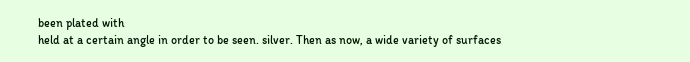been plated with
held at a certain angle in order to be seen. silver. Then as now, a wide variety of surfaces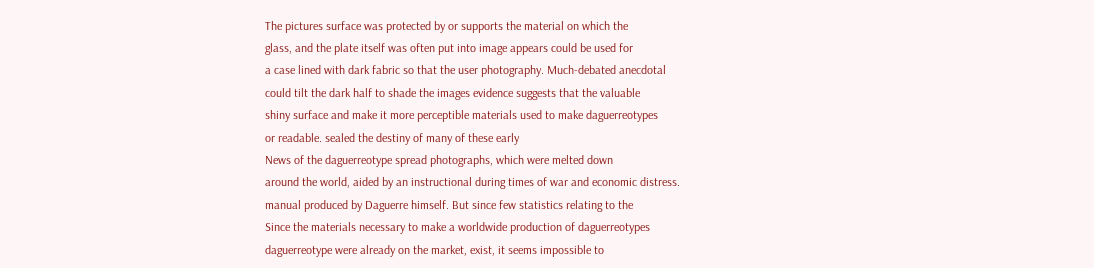The pictures surface was protected by or supports the material on which the
glass, and the plate itself was often put into image appears could be used for
a case lined with dark fabric so that the user photography. Much-debated anecdotal
could tilt the dark half to shade the images evidence suggests that the valuable
shiny surface and make it more perceptible materials used to make daguerreotypes
or readable. sealed the destiny of many of these early
News of the daguerreotype spread photographs, which were melted down
around the world, aided by an instructional during times of war and economic distress.
manual produced by Daguerre himself. But since few statistics relating to the
Since the materials necessary to make a worldwide production of daguerreotypes
daguerreotype were already on the market, exist, it seems impossible to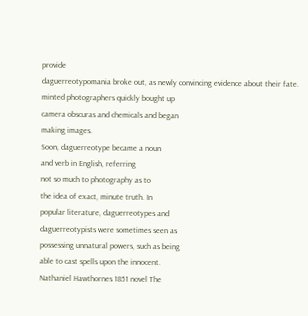provide
daguerreotypomania broke out, as newly convincing evidence about their fate.
minted photographers quickly bought up
camera obscuras and chemicals and began
making images.
Soon, daguerreotype became a noun
and verb in English, referring
not so much to photography as to
the idea of exact, minute truth. In
popular literature, daguerreotypes and
daguerreotypists were sometimes seen as
possessing unnatural powers, such as being
able to cast spells upon the innocent.
Nathaniel Hawthornes 1851 novel The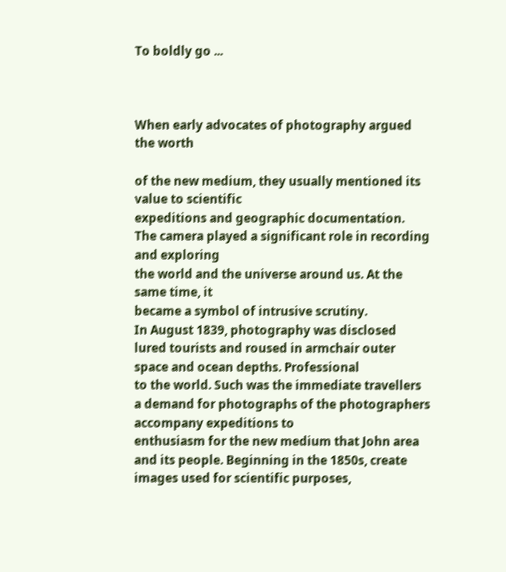To boldly go ...



When early advocates of photography argued the worth

of the new medium, they usually mentioned its value to scientific
expeditions and geographic documentation.
The camera played a significant role in recording and exploring
the world and the universe around us. At the same time, it
became a symbol of intrusive scrutiny.
In August 1839, photography was disclosed lured tourists and roused in armchair outer space and ocean depths. Professional
to the world. Such was the immediate travellers a demand for photographs of the photographers accompany expeditions to
enthusiasm for the new medium that John area and its people. Beginning in the 1850s, create images used for scientific purposes,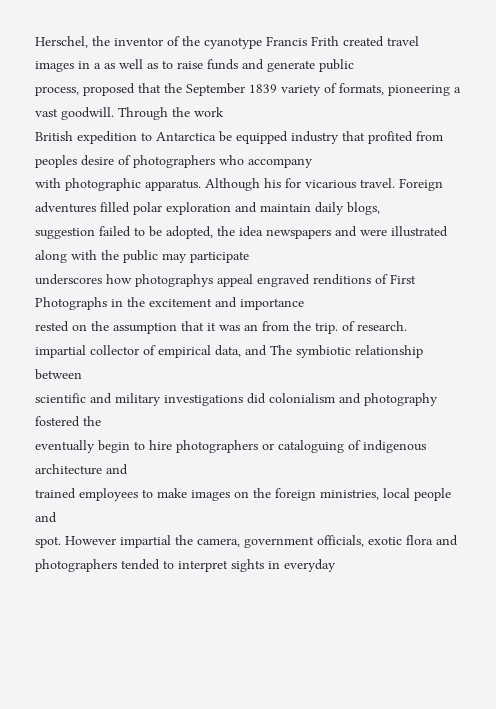Herschel, the inventor of the cyanotype Francis Frith created travel images in a as well as to raise funds and generate public
process, proposed that the September 1839 variety of formats, pioneering a vast goodwill. Through the work
British expedition to Antarctica be equipped industry that profited from peoples desire of photographers who accompany
with photographic apparatus. Although his for vicarious travel. Foreign adventures filled polar exploration and maintain daily blogs,
suggestion failed to be adopted, the idea newspapers and were illustrated along with the public may participate
underscores how photographys appeal engraved renditions of First Photographs in the excitement and importance
rested on the assumption that it was an from the trip. of research.
impartial collector of empirical data, and The symbiotic relationship between
scientific and military investigations did colonialism and photography fostered the
eventually begin to hire photographers or cataloguing of indigenous architecture and
trained employees to make images on the foreign ministries, local people and
spot. However impartial the camera, government officials, exotic flora and
photographers tended to interpret sights in everyday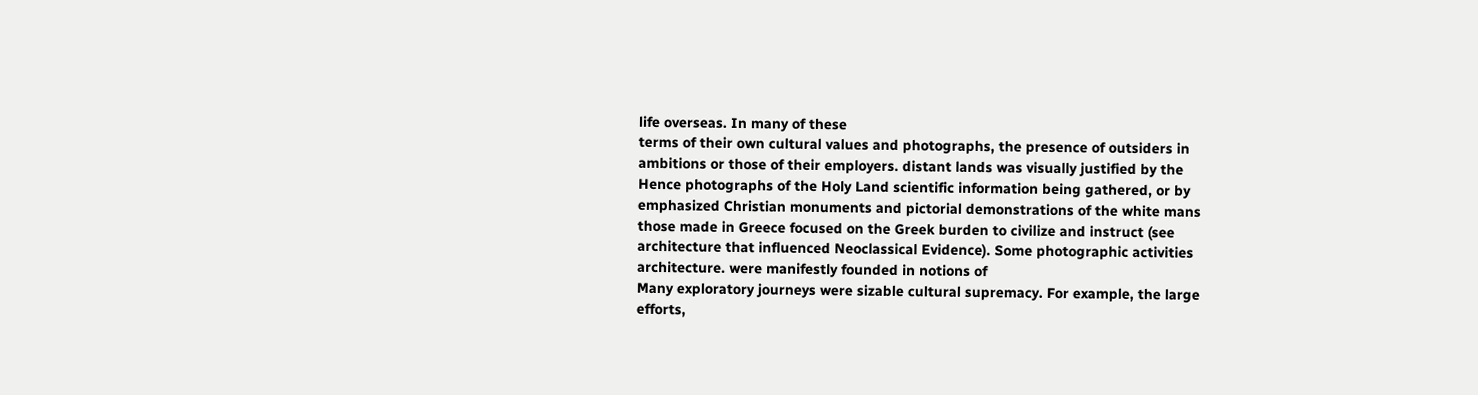life overseas. In many of these
terms of their own cultural values and photographs, the presence of outsiders in
ambitions or those of their employers. distant lands was visually justified by the
Hence photographs of the Holy Land scientific information being gathered, or by
emphasized Christian monuments and pictorial demonstrations of the white mans
those made in Greece focused on the Greek burden to civilize and instruct (see
architecture that influenced Neoclassical Evidence). Some photographic activities
architecture. were manifestly founded in notions of
Many exploratory journeys were sizable cultural supremacy. For example, the large
efforts,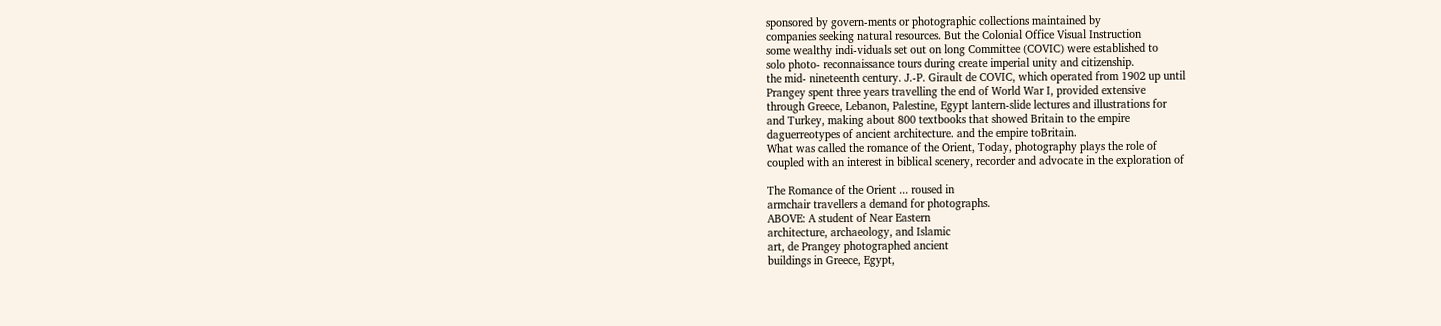sponsored by govern-ments or photographic collections maintained by
companies seeking natural resources. But the Colonial Office Visual Instruction
some wealthy indi-viduals set out on long Committee (COVIC) were established to
solo photo- reconnaissance tours during create imperial unity and citizenship.
the mid- nineteenth century. J.-P. Girault de COVIC, which operated from 1902 up until
Prangey spent three years travelling the end of World War I, provided extensive
through Greece, Lebanon, Palestine, Egypt lantern-slide lectures and illustrations for
and Turkey, making about 800 textbooks that showed Britain to the empire
daguerreotypes of ancient architecture. and the empire toBritain.
What was called the romance of the Orient, Today, photography plays the role of
coupled with an interest in biblical scenery, recorder and advocate in the exploration of

The Romance of the Orient ... roused in
armchair travellers a demand for photographs.
ABOVE: A student of Near Eastern
architecture, archaeology, and Islamic
art, de Prangey photographed ancient
buildings in Greece, Egypt,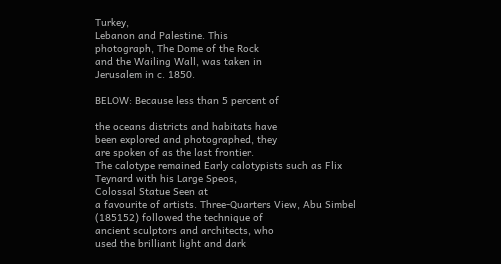Turkey,
Lebanon and Palestine. This
photograph, The Dome of the Rock
and the Wailing Wall, was taken in
Jerusalem in c. 1850.

BELOW: Because less than 5 percent of

the oceans districts and habitats have
been explored and photographed, they
are spoken of as the last frontier.
The calotype remained Early calotypists such as Flix
Teynard with his Large Speos,
Colossal Statue Seen at
a favourite of artists. Three-Quarters View, Abu Simbel
(185152) followed the technique of
ancient sculptors and architects, who
used the brilliant light and dark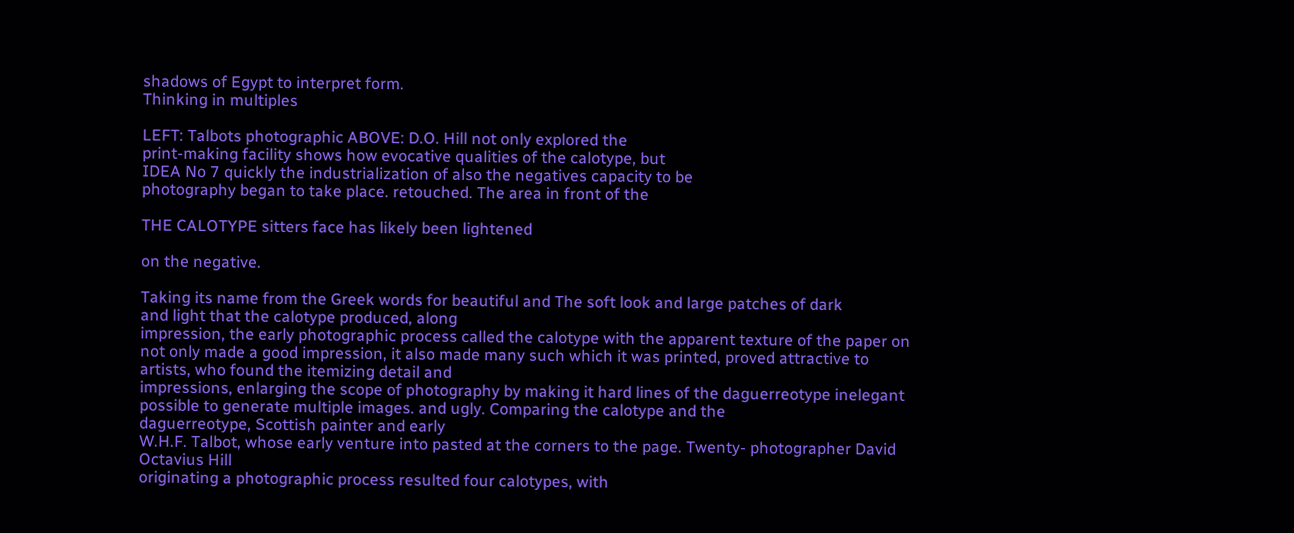shadows of Egypt to interpret form.
Thinking in multiples

LEFT: Talbots photographic ABOVE: D.O. Hill not only explored the
print-making facility shows how evocative qualities of the calotype, but
IDEA No 7 quickly the industrialization of also the negatives capacity to be
photography began to take place. retouched. The area in front of the

THE CALOTYPE sitters face has likely been lightened

on the negative.

Taking its name from the Greek words for beautiful and The soft look and large patches of dark
and light that the calotype produced, along
impression, the early photographic process called the calotype with the apparent texture of the paper on
not only made a good impression, it also made many such which it was printed, proved attractive to
artists, who found the itemizing detail and
impressions, enlarging the scope of photography by making it hard lines of the daguerreotype inelegant
possible to generate multiple images. and ugly. Comparing the calotype and the
daguerreotype, Scottish painter and early
W.H.F. Talbot, whose early venture into pasted at the corners to the page. Twenty- photographer David Octavius Hill
originating a photographic process resulted four calotypes, with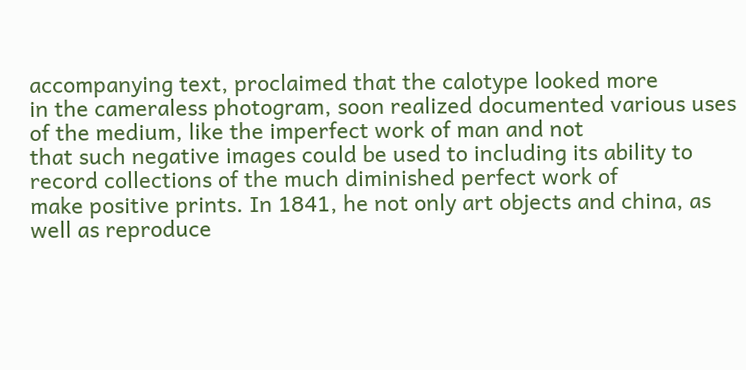accompanying text, proclaimed that the calotype looked more
in the cameraless photogram, soon realized documented various uses of the medium, like the imperfect work of man and not
that such negative images could be used to including its ability to record collections of the much diminished perfect work of
make positive prints. In 1841, he not only art objects and china, as well as reproduce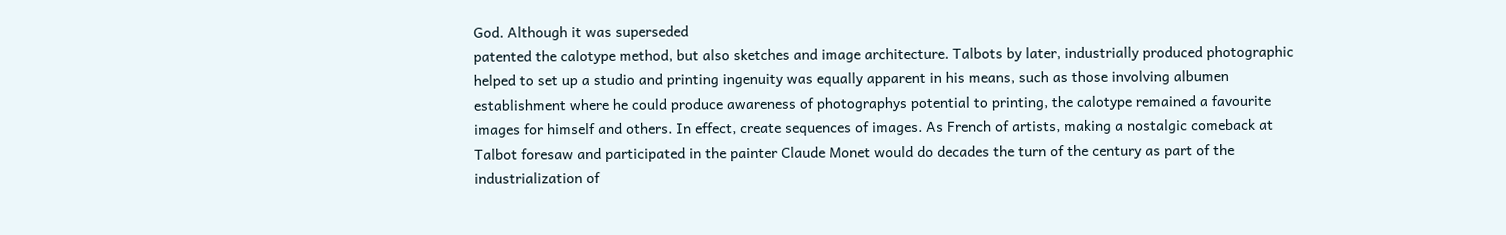God. Although it was superseded
patented the calotype method, but also sketches and image architecture. Talbots by later, industrially produced photographic
helped to set up a studio and printing ingenuity was equally apparent in his means, such as those involving albumen
establishment where he could produce awareness of photographys potential to printing, the calotype remained a favourite
images for himself and others. In effect, create sequences of images. As French of artists, making a nostalgic comeback at
Talbot foresaw and participated in the painter Claude Monet would do decades the turn of the century as part of the
industrialization of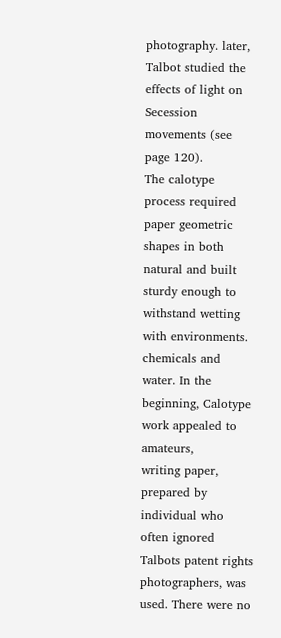photography. later, Talbot studied the effects of light on Secession movements (see page 120).
The calotype process required paper geometric shapes in both natural and built
sturdy enough to withstand wetting with environments.
chemicals and water. In the beginning, Calotype work appealed to amateurs,
writing paper, prepared by individual who often ignored Talbots patent rights
photographers, was used. There were no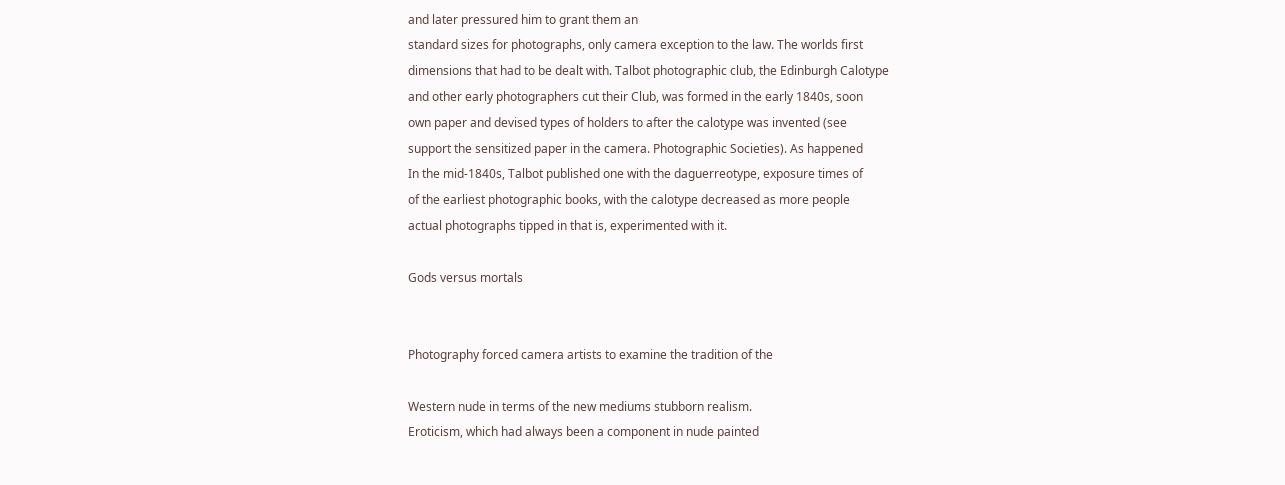and later pressured him to grant them an
standard sizes for photographs, only camera exception to the law. The worlds first
dimensions that had to be dealt with. Talbot photographic club, the Edinburgh Calotype
and other early photographers cut their Club, was formed in the early 1840s, soon
own paper and devised types of holders to after the calotype was invented (see
support the sensitized paper in the camera. Photographic Societies). As happened
In the mid-1840s, Talbot published one with the daguerreotype, exposure times of
of the earliest photographic books, with the calotype decreased as more people
actual photographs tipped in that is, experimented with it.

Gods versus mortals


Photography forced camera artists to examine the tradition of the

Western nude in terms of the new mediums stubborn realism.
Eroticism, which had always been a component in nude painted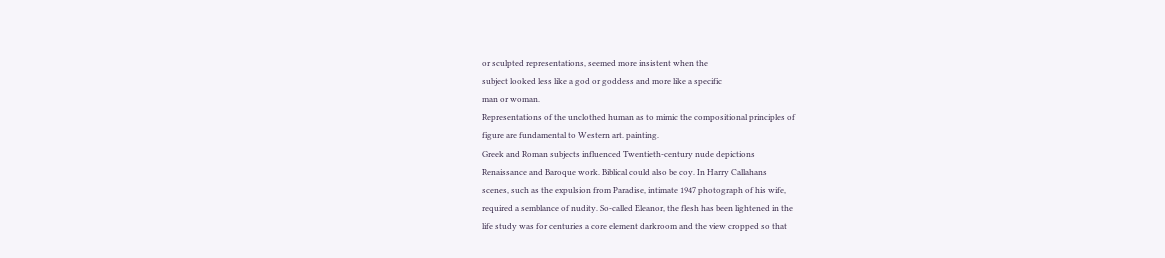or sculpted representations, seemed more insistent when the
subject looked less like a god or goddess and more like a specific
man or woman.
Representations of the unclothed human as to mimic the compositional principles of
figure are fundamental to Western art. painting.
Greek and Roman subjects influenced Twentieth-century nude depictions
Renaissance and Baroque work. Biblical could also be coy. In Harry Callahans
scenes, such as the expulsion from Paradise, intimate 1947 photograph of his wife,
required a semblance of nudity. So-called Eleanor, the flesh has been lightened in the
life study was for centuries a core element darkroom and the view cropped so that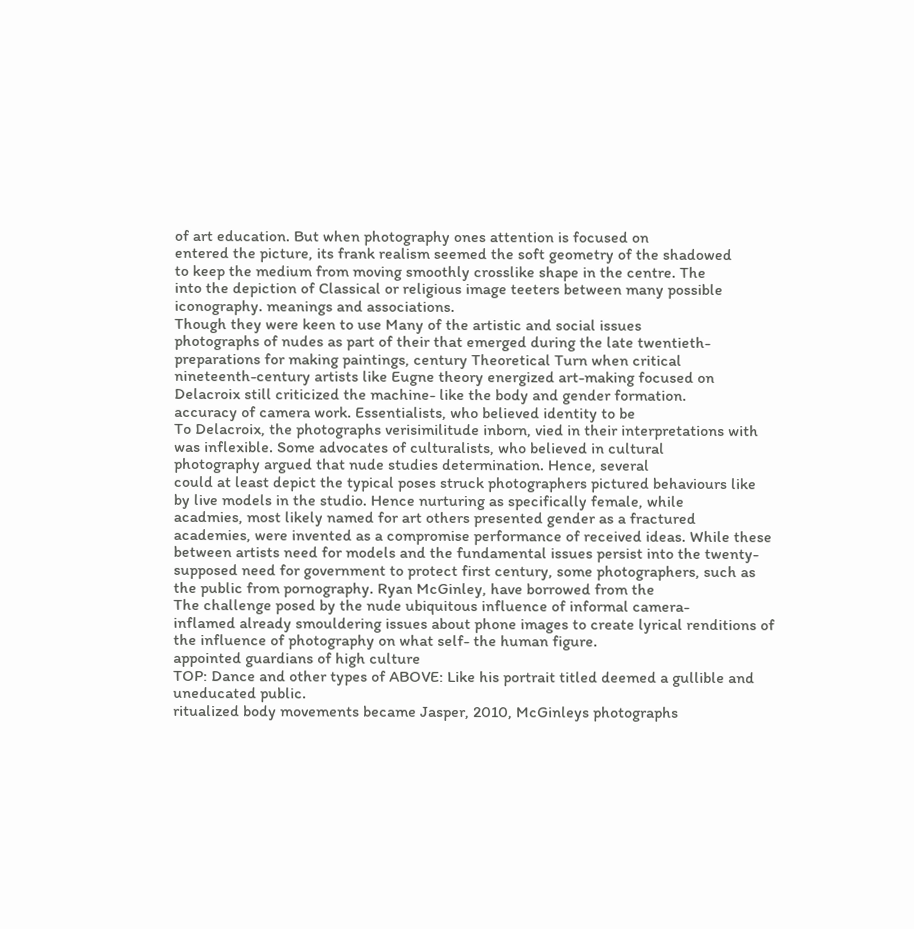of art education. But when photography ones attention is focused on
entered the picture, its frank realism seemed the soft geometry of the shadowed
to keep the medium from moving smoothly crosslike shape in the centre. The
into the depiction of Classical or religious image teeters between many possible
iconography. meanings and associations.
Though they were keen to use Many of the artistic and social issues
photographs of nudes as part of their that emerged during the late twentieth-
preparations for making paintings, century Theoretical Turn when critical
nineteenth-century artists like Eugne theory energized art-making focused on
Delacroix still criticized the machine- like the body and gender formation.
accuracy of camera work. Essentialists, who believed identity to be
To Delacroix, the photographs verisimilitude inborn, vied in their interpretations with
was inflexible. Some advocates of culturalists, who believed in cultural
photography argued that nude studies determination. Hence, several
could at least depict the typical poses struck photographers pictured behaviours like
by live models in the studio. Hence nurturing as specifically female, while
acadmies, most likely named for art others presented gender as a fractured
academies, were invented as a compromise performance of received ideas. While these
between artists need for models and the fundamental issues persist into the twenty-
supposed need for government to protect first century, some photographers, such as
the public from pornography. Ryan McGinley, have borrowed from the
The challenge posed by the nude ubiquitous influence of informal camera-
inflamed already smouldering issues about phone images to create lyrical renditions of
the influence of photography on what self- the human figure.
appointed guardians of high culture
TOP: Dance and other types of ABOVE: Like his portrait titled deemed a gullible and uneducated public.
ritualized body movements became Jasper, 2010, McGinleys photographs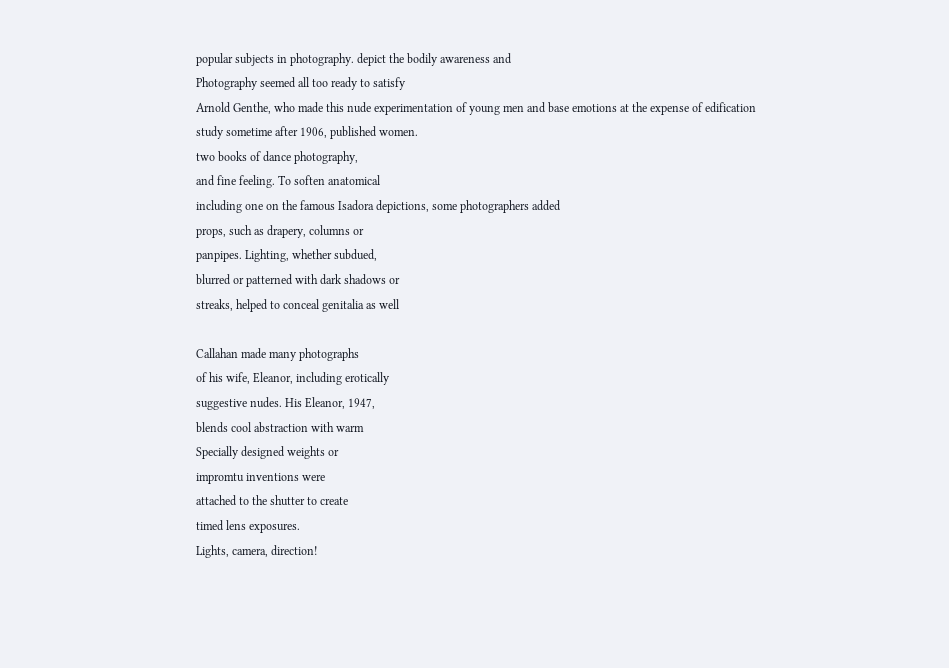popular subjects in photography. depict the bodily awareness and
Photography seemed all too ready to satisfy
Arnold Genthe, who made this nude experimentation of young men and base emotions at the expense of edification
study sometime after 1906, published women.
two books of dance photography,
and fine feeling. To soften anatomical
including one on the famous Isadora depictions, some photographers added
props, such as drapery, columns or
panpipes. Lighting, whether subdued,
blurred or patterned with dark shadows or
streaks, helped to conceal genitalia as well

Callahan made many photographs
of his wife, Eleanor, including erotically
suggestive nudes. His Eleanor, 1947,
blends cool abstraction with warm
Specially designed weights or
impromtu inventions were
attached to the shutter to create
timed lens exposures.
Lights, camera, direction!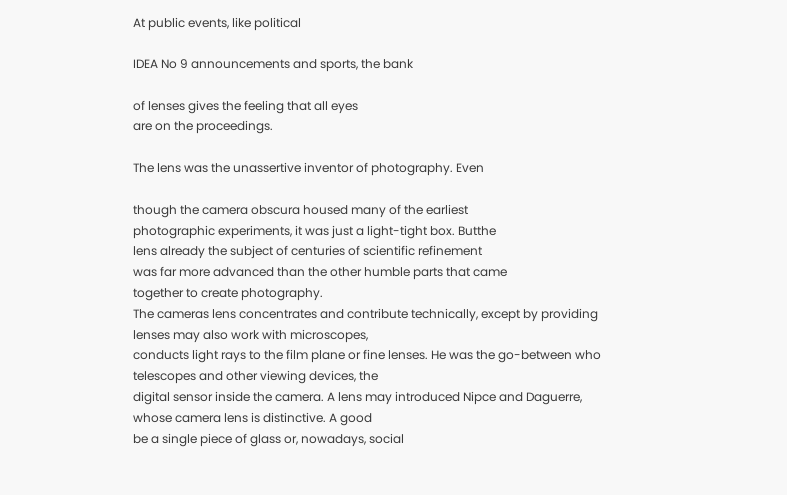At public events, like political

IDEA No 9 announcements and sports, the bank

of lenses gives the feeling that all eyes
are on the proceedings.

The lens was the unassertive inventor of photography. Even

though the camera obscura housed many of the earliest
photographic experiments, it was just a light-tight box. Butthe
lens already the subject of centuries of scientific refinement
was far more advanced than the other humble parts that came
together to create photography.
The cameras lens concentrates and contribute technically, except by providing lenses may also work with microscopes,
conducts light rays to the film plane or fine lenses. He was the go-between who telescopes and other viewing devices, the
digital sensor inside the camera. A lens may introduced Nipce and Daguerre, whose camera lens is distinctive. A good
be a single piece of glass or, nowadays, social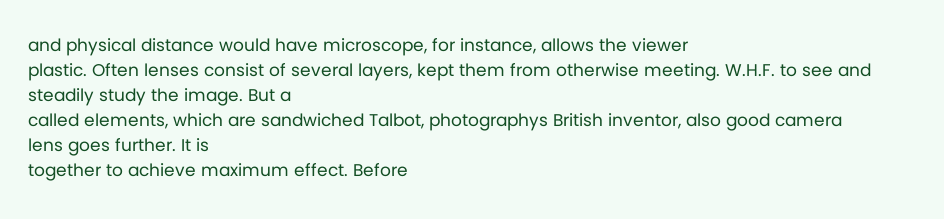and physical distance would have microscope, for instance, allows the viewer
plastic. Often lenses consist of several layers, kept them from otherwise meeting. W.H.F. to see and steadily study the image. But a
called elements, which are sandwiched Talbot, photographys British inventor, also good camera lens goes further. It is
together to achieve maximum effect. Before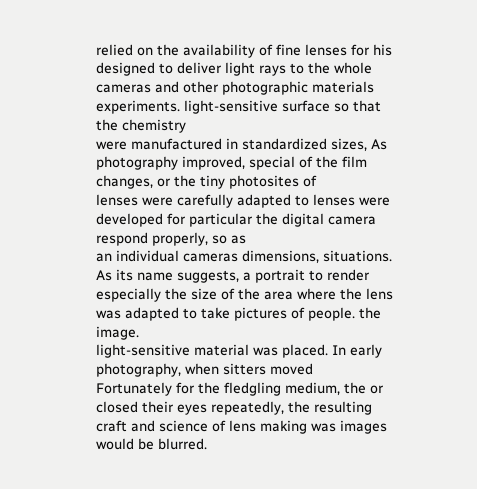relied on the availability of fine lenses for his designed to deliver light rays to the whole
cameras and other photographic materials experiments. light-sensitive surface so that the chemistry
were manufactured in standardized sizes, As photography improved, special of the film changes, or the tiny photosites of
lenses were carefully adapted to lenses were developed for particular the digital camera respond properly, so as
an individual cameras dimensions, situations. As its name suggests, a portrait to render
especially the size of the area where the lens was adapted to take pictures of people. the image.
light-sensitive material was placed. In early photography, when sitters moved
Fortunately for the fledgling medium, the or closed their eyes repeatedly, the resulting
craft and science of lens making was images would be blurred.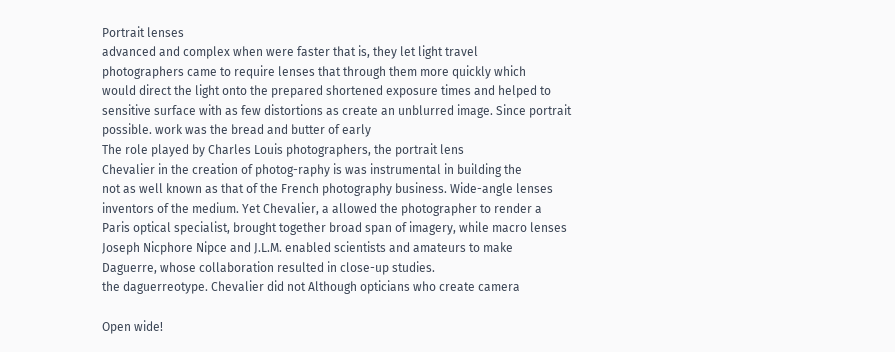Portrait lenses
advanced and complex when were faster that is, they let light travel
photographers came to require lenses that through them more quickly which
would direct the light onto the prepared shortened exposure times and helped to
sensitive surface with as few distortions as create an unblurred image. Since portrait
possible. work was the bread and butter of early
The role played by Charles Louis photographers, the portrait lens
Chevalier in the creation of photog-raphy is was instrumental in building the
not as well known as that of the French photography business. Wide-angle lenses
inventors of the medium. Yet Chevalier, a allowed the photographer to render a
Paris optical specialist, brought together broad span of imagery, while macro lenses
Joseph Nicphore Nipce and J.L.M. enabled scientists and amateurs to make
Daguerre, whose collaboration resulted in close-up studies.
the daguerreotype. Chevalier did not Although opticians who create camera

Open wide!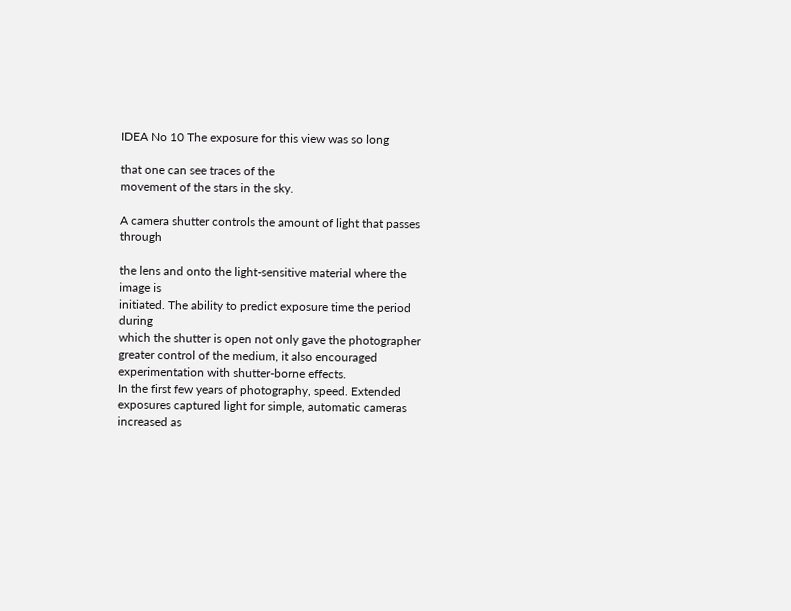IDEA No 10 The exposure for this view was so long

that one can see traces of the
movement of the stars in the sky.

A camera shutter controls the amount of light that passes through

the lens and onto the light-sensitive material where the image is
initiated. The ability to predict exposure time the period during
which the shutter is open not only gave the photographer
greater control of the medium, it also encouraged
experimentation with shutter-borne effects.
In the first few years of photography, speed. Extended exposures captured light for simple, automatic cameras increased as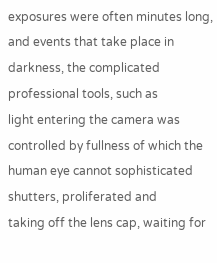exposures were often minutes long, and events that take place in darkness, the complicated professional tools, such as
light entering the camera was controlled by fullness of which the human eye cannot sophisticated shutters, proliferated and
taking off the lens cap, waiting for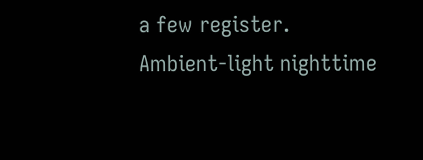a few register. Ambient-light nighttime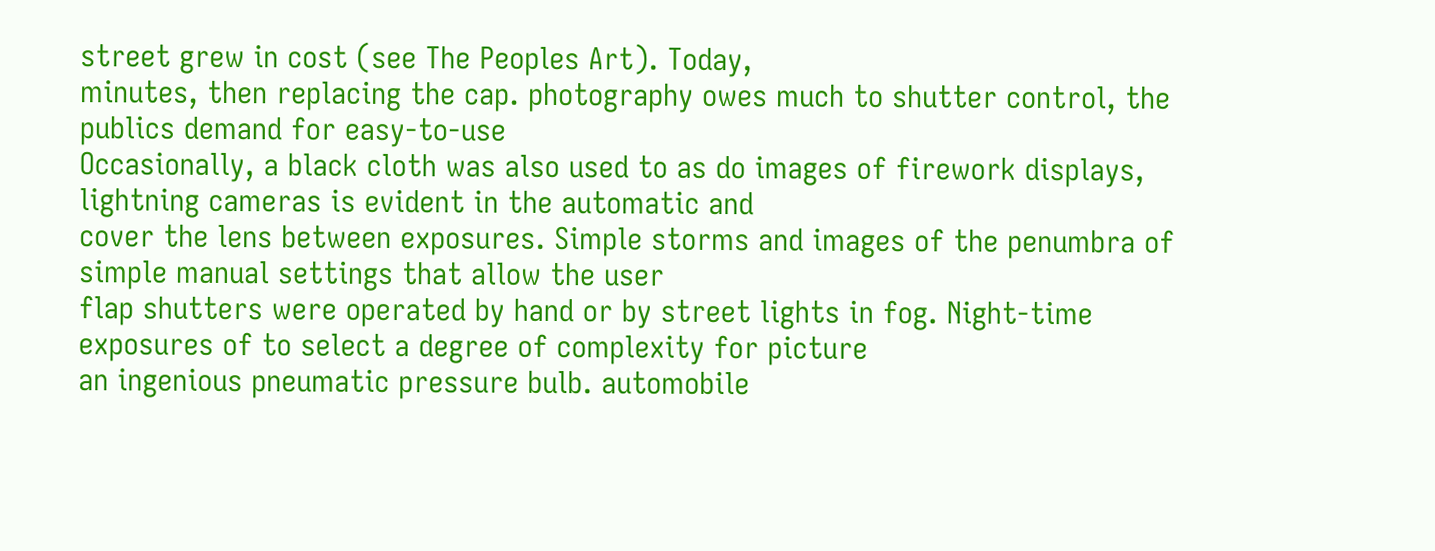street grew in cost (see The Peoples Art). Today,
minutes, then replacing the cap. photography owes much to shutter control, the publics demand for easy-to-use
Occasionally, a black cloth was also used to as do images of firework displays, lightning cameras is evident in the automatic and
cover the lens between exposures. Simple storms and images of the penumbra of simple manual settings that allow the user
flap shutters were operated by hand or by street lights in fog. Night-time exposures of to select a degree of complexity for picture
an ingenious pneumatic pressure bulb. automobile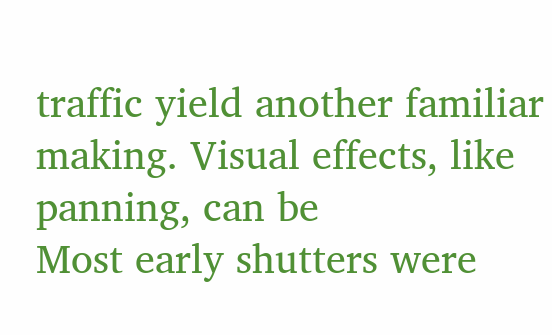traffic yield another familiar making. Visual effects, like panning, can be
Most early shutters were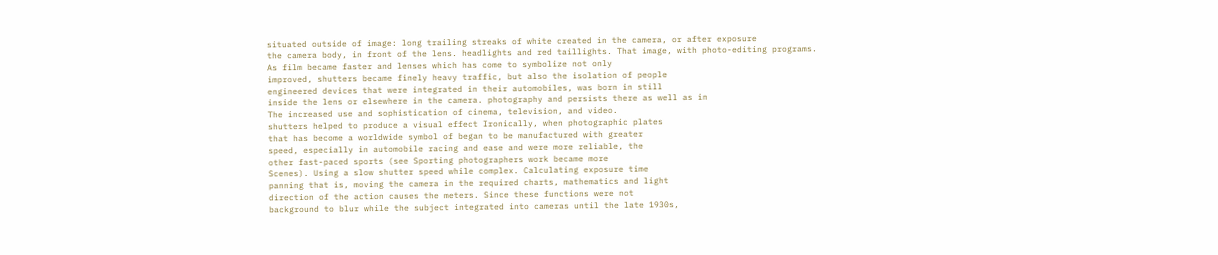situated outside of image: long trailing streaks of white created in the camera, or after exposure
the camera body, in front of the lens. headlights and red taillights. That image, with photo-editing programs.
As film became faster and lenses which has come to symbolize not only
improved, shutters became finely heavy traffic, but also the isolation of people
engineered devices that were integrated in their automobiles, was born in still
inside the lens or elsewhere in the camera. photography and persists there as well as in
The increased use and sophistication of cinema, television, and video.
shutters helped to produce a visual effect Ironically, when photographic plates
that has become a worldwide symbol of began to be manufactured with greater
speed, especially in automobile racing and ease and were more reliable, the
other fast-paced sports (see Sporting photographers work became more
Scenes). Using a slow shutter speed while complex. Calculating exposure time
panning that is, moving the camera in the required charts, mathematics and light
direction of the action causes the meters. Since these functions were not
background to blur while the subject integrated into cameras until the late 1930s,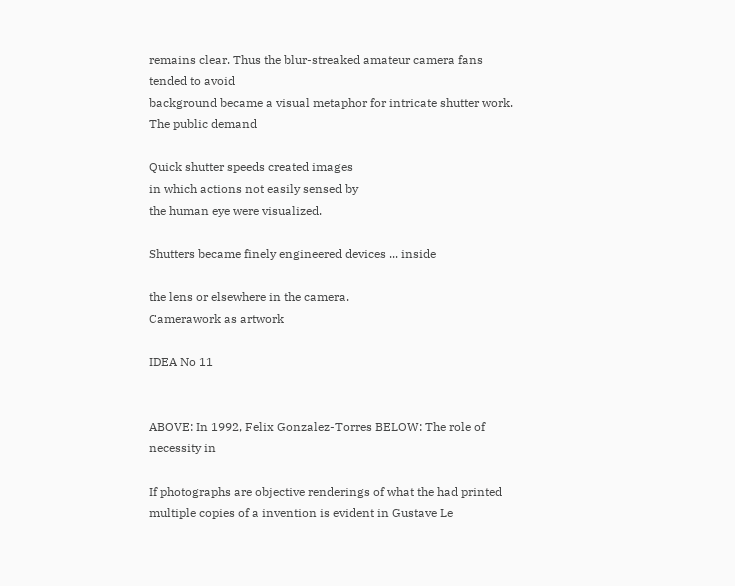remains clear. Thus the blur-streaked amateur camera fans tended to avoid
background became a visual metaphor for intricate shutter work. The public demand

Quick shutter speeds created images
in which actions not easily sensed by
the human eye were visualized.

Shutters became finely engineered devices ... inside

the lens or elsewhere in the camera.
Camerawork as artwork

IDEA No 11


ABOVE: In 1992, Felix Gonzalez-Torres BELOW: The role of necessity in

If photographs are objective renderings of what the had printed multiple copies of a invention is evident in Gustave Le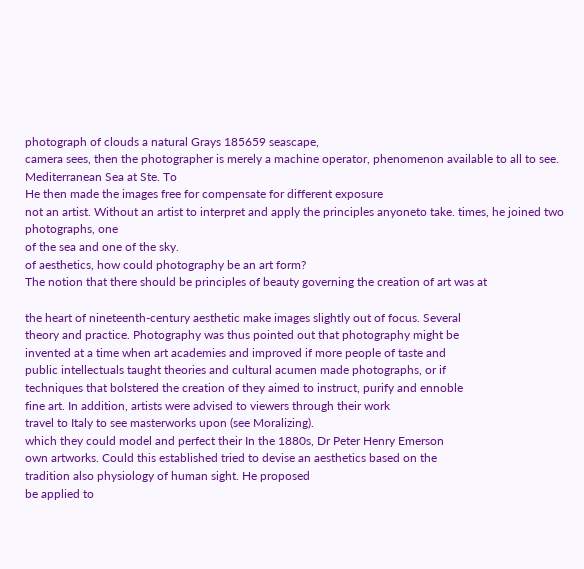photograph of clouds a natural Grays 185659 seascape,
camera sees, then the photographer is merely a machine operator, phenomenon available to all to see. Mediterranean Sea at Ste. To
He then made the images free for compensate for different exposure
not an artist. Without an artist to interpret and apply the principles anyoneto take. times, he joined two photographs, one
of the sea and one of the sky.
of aesthetics, how could photography be an art form?
The notion that there should be principles of beauty governing the creation of art was at

the heart of nineteenth-century aesthetic make images slightly out of focus. Several
theory and practice. Photography was thus pointed out that photography might be
invented at a time when art academies and improved if more people of taste and
public intellectuals taught theories and cultural acumen made photographs, or if
techniques that bolstered the creation of they aimed to instruct, purify and ennoble
fine art. In addition, artists were advised to viewers through their work
travel to Italy to see masterworks upon (see Moralizing).
which they could model and perfect their In the 1880s, Dr Peter Henry Emerson
own artworks. Could this established tried to devise an aesthetics based on the
tradition also physiology of human sight. He proposed
be applied to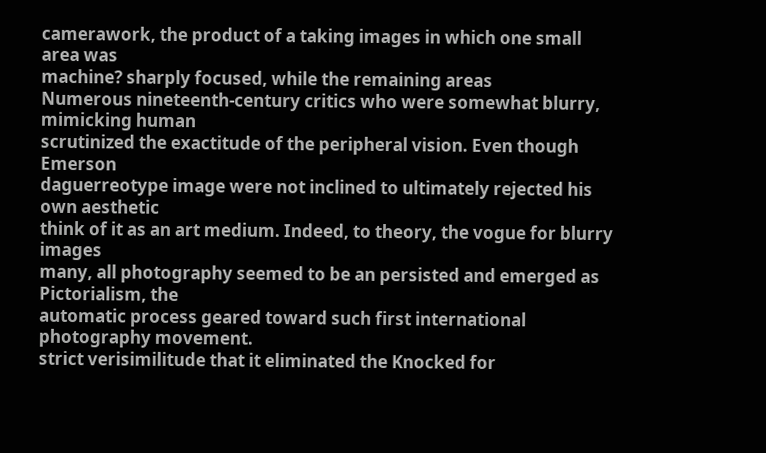camerawork, the product of a taking images in which one small area was
machine? sharply focused, while the remaining areas
Numerous nineteenth-century critics who were somewhat blurry, mimicking human
scrutinized the exactitude of the peripheral vision. Even though Emerson
daguerreotype image were not inclined to ultimately rejected his own aesthetic
think of it as an art medium. Indeed, to theory, the vogue for blurry images
many, all photography seemed to be an persisted and emerged as Pictorialism, the
automatic process geared toward such first international photography movement.
strict verisimilitude that it eliminated the Knocked for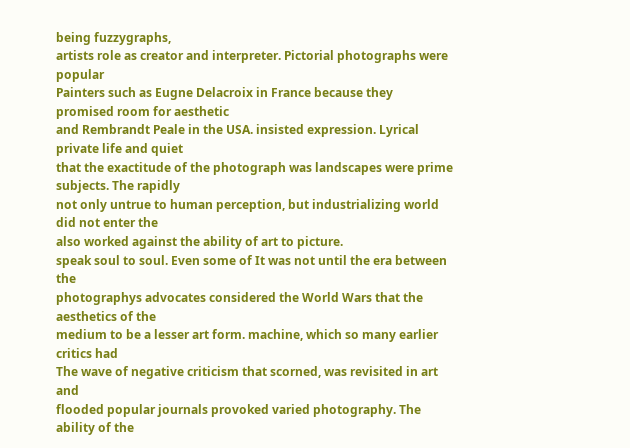being fuzzygraphs,
artists role as creator and interpreter. Pictorial photographs were popular
Painters such as Eugne Delacroix in France because they promised room for aesthetic
and Rembrandt Peale in the USA. insisted expression. Lyrical private life and quiet
that the exactitude of the photograph was landscapes were prime subjects. The rapidly
not only untrue to human perception, but industrializing world did not enter the
also worked against the ability of art to picture.
speak soul to soul. Even some of It was not until the era between the
photographys advocates considered the World Wars that the aesthetics of the
medium to be a lesser art form. machine, which so many earlier critics had
The wave of negative criticism that scorned, was revisited in art and
flooded popular journals provoked varied photography. The ability of the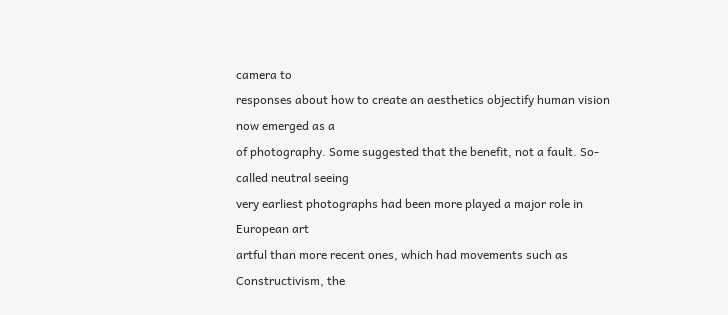camera to
responses about how to create an aesthetics objectify human vision now emerged as a
of photography. Some suggested that the benefit, not a fault. So-called neutral seeing
very earliest photographs had been more played a major role in European art
artful than more recent ones, which had movements such as Constructivism, the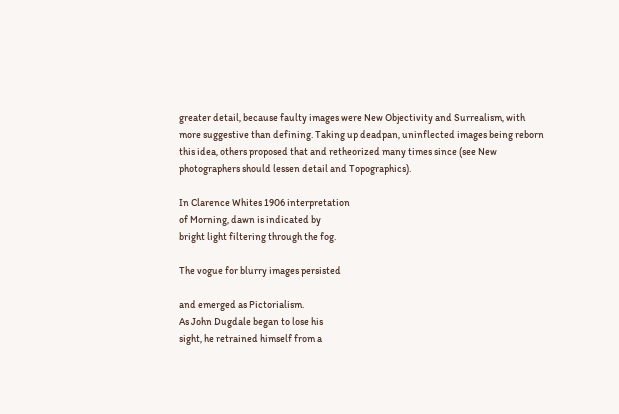greater detail, because faulty images were New Objectivity and Surrealism, with
more suggestive than defining. Taking up deadpan, uninflected images being reborn
this idea, others proposed that and retheorized many times since (see New
photographers should lessen detail and Topographics).

In Clarence Whites 1906 interpretation
of Morning, dawn is indicated by
bright light filtering through the fog.

The vogue for blurry images persisted

and emerged as Pictorialism.
As John Dugdale began to lose his
sight, he retrained himself from a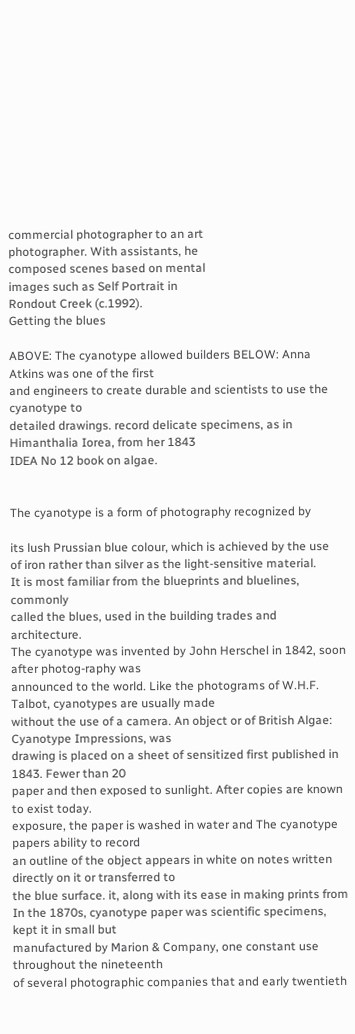commercial photographer to an art
photographer. With assistants, he
composed scenes based on mental
images such as Self Portrait in
Rondout Creek (c.1992).
Getting the blues

ABOVE: The cyanotype allowed builders BELOW: Anna Atkins was one of the first
and engineers to create durable and scientists to use the cyanotype to
detailed drawings. record delicate specimens, as in
Himanthalia Iorea, from her 1843
IDEA No 12 book on algae.


The cyanotype is a form of photography recognized by

its lush Prussian blue colour, which is achieved by the use
of iron rather than silver as the light-sensitive material.
It is most familiar from the blueprints and bluelines, commonly
called the blues, used in the building trades and architecture.
The cyanotype was invented by John Herschel in 1842, soon after photog-raphy was
announced to the world. Like the photograms of W.H.F. Talbot, cyanotypes are usually made
without the use of a camera. An object or of British Algae: Cyanotype Impressions, was
drawing is placed on a sheet of sensitized first published in 1843. Fewer than 20
paper and then exposed to sunlight. After copies are known to exist today.
exposure, the paper is washed in water and The cyanotype papers ability to record
an outline of the object appears in white on notes written directly on it or transferred to
the blue surface. it, along with its ease in making prints from
In the 1870s, cyanotype paper was scientific specimens, kept it in small but
manufactured by Marion & Company, one constant use throughout the nineteenth
of several photographic companies that and early twentieth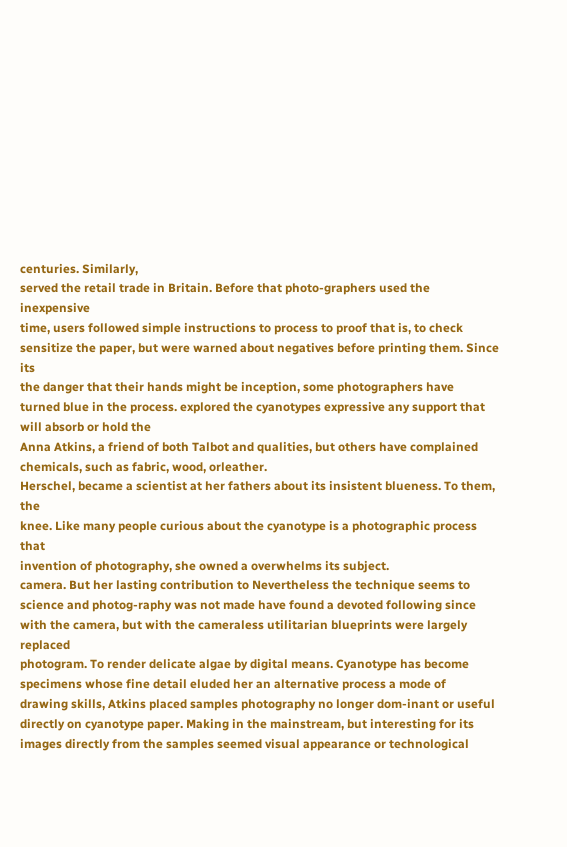centuries. Similarly,
served the retail trade in Britain. Before that photo-graphers used the inexpensive
time, users followed simple instructions to process to proof that is, to check
sensitize the paper, but were warned about negatives before printing them. Since its
the danger that their hands might be inception, some photographers have
turned blue in the process. explored the cyanotypes expressive any support that will absorb or hold the
Anna Atkins, a friend of both Talbot and qualities, but others have complained chemicals, such as fabric, wood, orleather.
Herschel, became a scientist at her fathers about its insistent blueness. To them, the
knee. Like many people curious about the cyanotype is a photographic process that
invention of photography, she owned a overwhelms its subject.
camera. But her lasting contribution to Nevertheless the technique seems to
science and photog-raphy was not made have found a devoted following since
with the camera, but with the cameraless utilitarian blueprints were largely replaced
photogram. To render delicate algae by digital means. Cyanotype has become
specimens whose fine detail eluded her an alternative process a mode of
drawing skills, Atkins placed samples photography no longer dom-inant or useful
directly on cyanotype paper. Making in the mainstream, but interesting for its
images directly from the samples seemed visual appearance or technological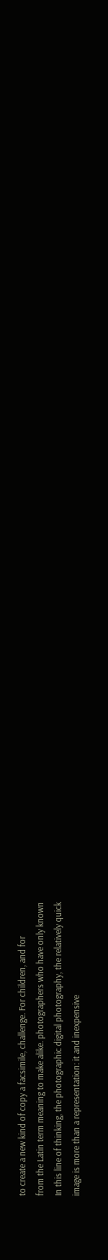to create a new kind of copy a facsimile, challenge. For children, and for
from the Latin term meaning to make alike. photographers who have only known
In this line of thinking, the photographic digital photography, the relatively quick
image is more than a representation: it and inexpensive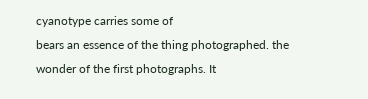cyanotype carries some of
bears an essence of the thing photographed. the wonder of the first photographs. It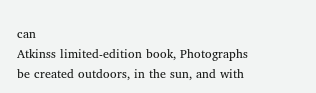can
Atkinss limited-edition book, Photographs be created outdoors, in the sun, and with